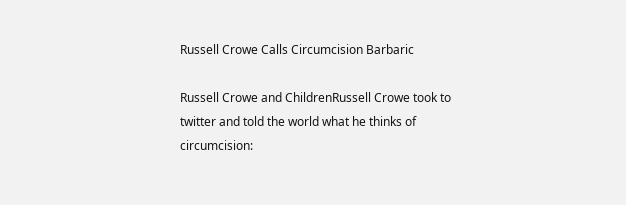Russell Crowe Calls Circumcision Barbaric

Russell Crowe and ChildrenRussell Crowe took to twitter and told the world what he thinks of circumcision: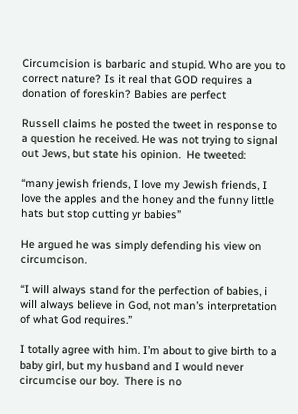Circumcision is barbaric and stupid. Who are you to correct nature? Is it real that GOD requires a donation of foreskin? Babies are perfect

Russell claims he posted the tweet in response to a question he received. He was not trying to signal out Jews, but state his opinion.  He tweeted:

“many jewish friends, I love my Jewish friends, I love the apples and the honey and the funny little hats but stop cutting yr babies”

He argued he was simply defending his view on circumcison.

“I will always stand for the perfection of babies, i will always believe in God, not man’s interpretation of what God requires.”

I totally agree with him. I’m about to give birth to a baby girl, but my husband and I would never circumcise our boy.  There is no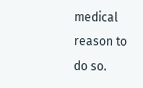medical reason to do so.